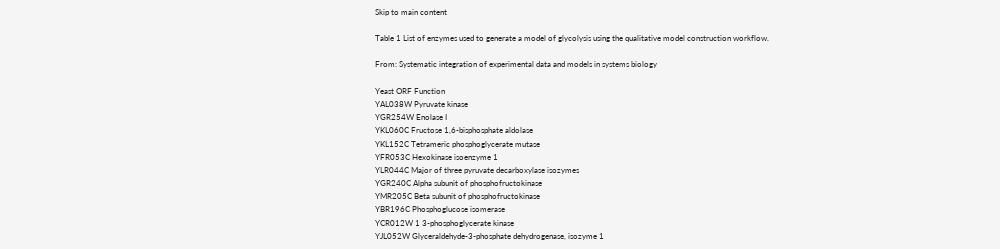Skip to main content

Table 1 List of enzymes used to generate a model of glycolysis using the qualitative model construction workflow.

From: Systematic integration of experimental data and models in systems biology

Yeast ORF Function
YAL038W Pyruvate kinase
YGR254W Enolase I
YKL060C Fructose 1,6-bisphosphate aldolase
YKL152C Tetrameric phosphoglycerate mutase
YFR053C Hexokinase isoenzyme 1
YLR044C Major of three pyruvate decarboxylase isozymes
YGR240C Alpha subunit of phosphofructokinase
YMR205C Beta subunit of phosphofructokinase
YBR196C Phosphoglucose isomerase
YCR012W 1 3-phosphoglycerate kinase
YJL052W Glyceraldehyde-3-phosphate dehydrogenase, isozyme 1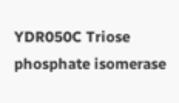YDR050C Triose phosphate isomerase